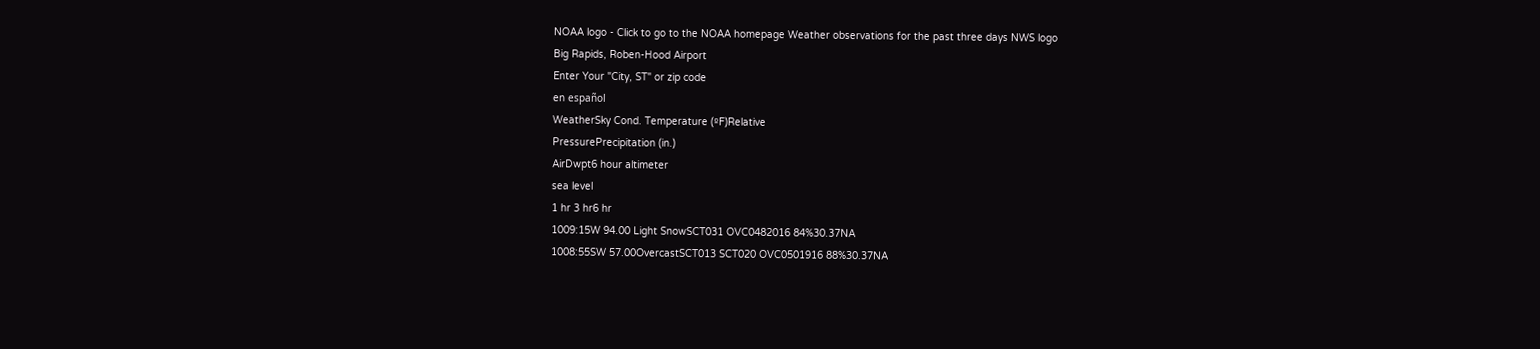NOAA logo - Click to go to the NOAA homepage Weather observations for the past three days NWS logo
Big Rapids, Roben-Hood Airport
Enter Your "City, ST" or zip code
en español
WeatherSky Cond. Temperature (ºF)Relative
PressurePrecipitation (in.)
AirDwpt6 hour altimeter
sea level
1 hr 3 hr6 hr
1009:15W 94.00 Light SnowSCT031 OVC0482016 84%30.37NA
1008:55SW 57.00OvercastSCT013 SCT020 OVC0501916 88%30.37NA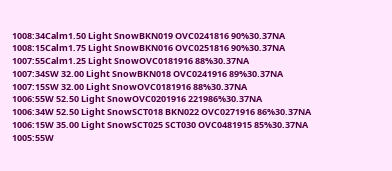1008:34Calm1.50 Light SnowBKN019 OVC0241816 90%30.37NA
1008:15Calm1.75 Light SnowBKN016 OVC0251816 90%30.37NA
1007:55Calm1.25 Light SnowOVC0181916 88%30.37NA
1007:34SW 32.00 Light SnowBKN018 OVC0241916 89%30.37NA
1007:15SW 32.00 Light SnowOVC0181916 88%30.37NA
1006:55W 52.50 Light SnowOVC0201916 221986%30.37NA
1006:34W 52.50 Light SnowSCT018 BKN022 OVC0271916 86%30.37NA
1006:15W 35.00 Light SnowSCT025 SCT030 OVC0481915 85%30.37NA
1005:55W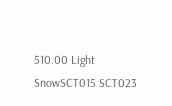510.00 Light SnowSCT015 SCT023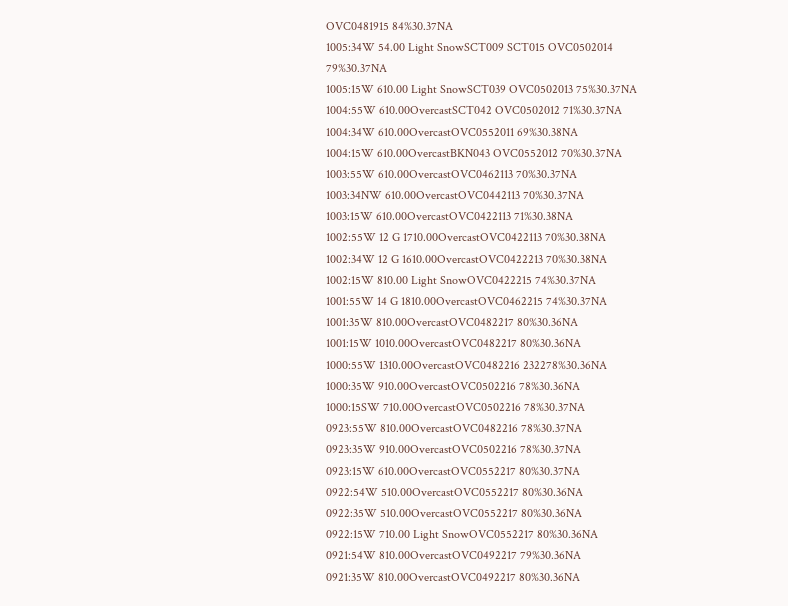OVC0481915 84%30.37NA
1005:34W 54.00 Light SnowSCT009 SCT015 OVC0502014 79%30.37NA
1005:15W 610.00 Light SnowSCT039 OVC0502013 75%30.37NA
1004:55W 610.00OvercastSCT042 OVC0502012 71%30.37NA
1004:34W 610.00OvercastOVC0552011 69%30.38NA
1004:15W 610.00OvercastBKN043 OVC0552012 70%30.37NA
1003:55W 610.00OvercastOVC0462113 70%30.37NA
1003:34NW 610.00OvercastOVC0442113 70%30.37NA
1003:15W 610.00OvercastOVC0422113 71%30.38NA
1002:55W 12 G 1710.00OvercastOVC0422113 70%30.38NA
1002:34W 12 G 1610.00OvercastOVC0422213 70%30.38NA
1002:15W 810.00 Light SnowOVC0422215 74%30.37NA
1001:55W 14 G 1810.00OvercastOVC0462215 74%30.37NA
1001:35W 810.00OvercastOVC0482217 80%30.36NA
1001:15W 1010.00OvercastOVC0482217 80%30.36NA
1000:55W 1310.00OvercastOVC0482216 232278%30.36NA
1000:35W 910.00OvercastOVC0502216 78%30.36NA
1000:15SW 710.00OvercastOVC0502216 78%30.37NA
0923:55W 810.00OvercastOVC0482216 78%30.37NA
0923:35W 910.00OvercastOVC0502216 78%30.37NA
0923:15W 610.00OvercastOVC0552217 80%30.37NA
0922:54W 510.00OvercastOVC0552217 80%30.36NA
0922:35W 510.00OvercastOVC0552217 80%30.36NA
0922:15W 710.00 Light SnowOVC0552217 80%30.36NA
0921:54W 810.00OvercastOVC0492217 79%30.36NA
0921:35W 810.00OvercastOVC0492217 80%30.36NA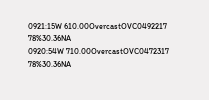0921:15W 610.00OvercastOVC0492217 78%30.36NA
0920:54W 710.00OvercastOVC0472317 78%30.36NA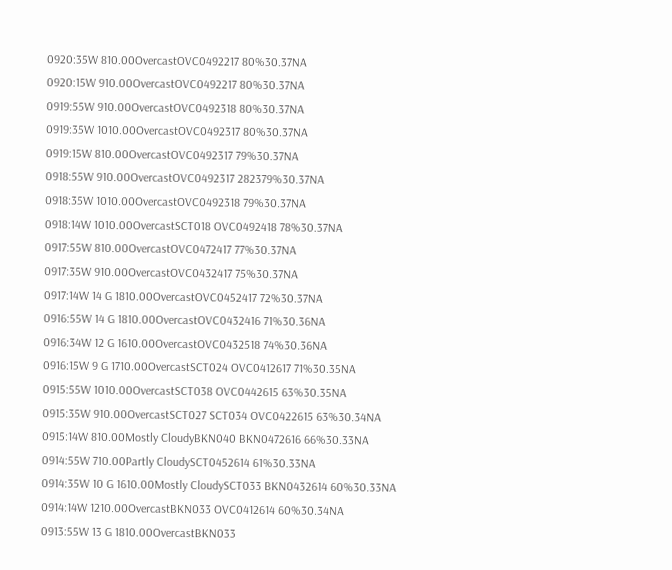0920:35W 810.00OvercastOVC0492217 80%30.37NA
0920:15W 910.00OvercastOVC0492217 80%30.37NA
0919:55W 910.00OvercastOVC0492318 80%30.37NA
0919:35W 1010.00OvercastOVC0492317 80%30.37NA
0919:15W 810.00OvercastOVC0492317 79%30.37NA
0918:55W 910.00OvercastOVC0492317 282379%30.37NA
0918:35W 1010.00OvercastOVC0492318 79%30.37NA
0918:14W 1010.00OvercastSCT018 OVC0492418 78%30.37NA
0917:55W 810.00OvercastOVC0472417 77%30.37NA
0917:35W 910.00OvercastOVC0432417 75%30.37NA
0917:14W 14 G 1810.00OvercastOVC0452417 72%30.37NA
0916:55W 14 G 1810.00OvercastOVC0432416 71%30.36NA
0916:34W 12 G 1610.00OvercastOVC0432518 74%30.36NA
0916:15W 9 G 1710.00OvercastSCT024 OVC0412617 71%30.35NA
0915:55W 1010.00OvercastSCT038 OVC0442615 63%30.35NA
0915:35W 910.00OvercastSCT027 SCT034 OVC0422615 63%30.34NA
0915:14W 810.00Mostly CloudyBKN040 BKN0472616 66%30.33NA
0914:55W 710.00Partly CloudySCT0452614 61%30.33NA
0914:35W 10 G 1610.00Mostly CloudySCT033 BKN0432614 60%30.33NA
0914:14W 1210.00OvercastBKN033 OVC0412614 60%30.34NA
0913:55W 13 G 1810.00OvercastBKN033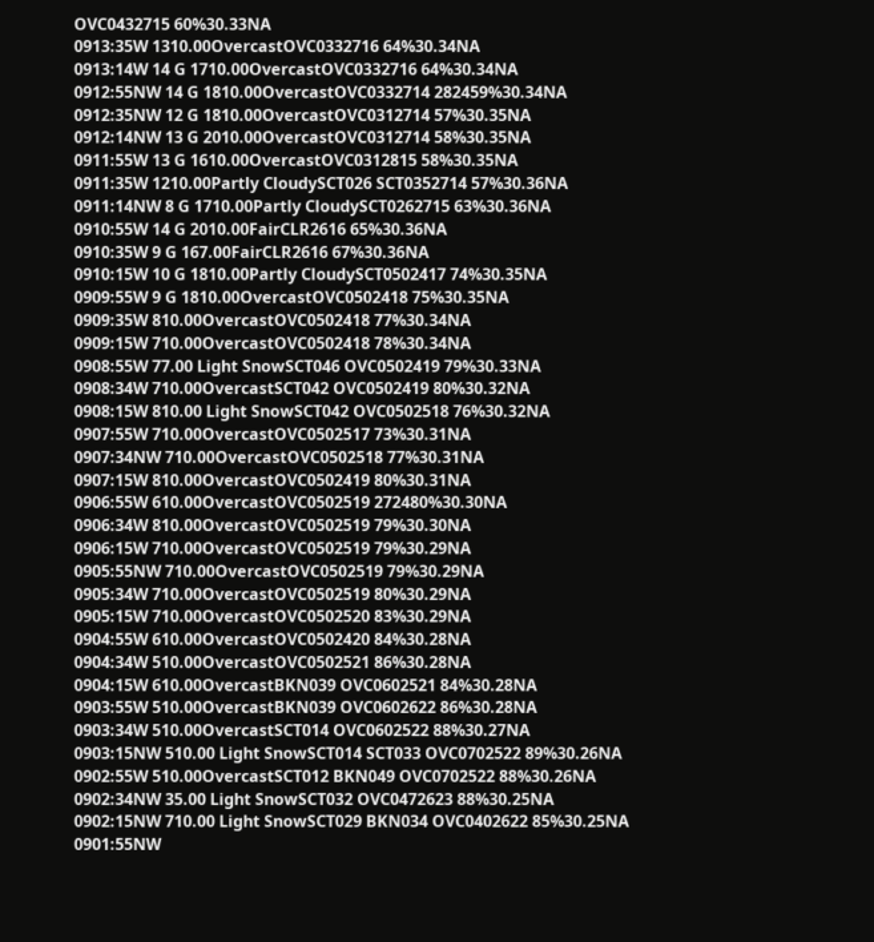OVC0432715 60%30.33NA
0913:35W 1310.00OvercastOVC0332716 64%30.34NA
0913:14W 14 G 1710.00OvercastOVC0332716 64%30.34NA
0912:55NW 14 G 1810.00OvercastOVC0332714 282459%30.34NA
0912:35NW 12 G 1810.00OvercastOVC0312714 57%30.35NA
0912:14NW 13 G 2010.00OvercastOVC0312714 58%30.35NA
0911:55W 13 G 1610.00OvercastOVC0312815 58%30.35NA
0911:35W 1210.00Partly CloudySCT026 SCT0352714 57%30.36NA
0911:14NW 8 G 1710.00Partly CloudySCT0262715 63%30.36NA
0910:55W 14 G 2010.00FairCLR2616 65%30.36NA
0910:35W 9 G 167.00FairCLR2616 67%30.36NA
0910:15W 10 G 1810.00Partly CloudySCT0502417 74%30.35NA
0909:55W 9 G 1810.00OvercastOVC0502418 75%30.35NA
0909:35W 810.00OvercastOVC0502418 77%30.34NA
0909:15W 710.00OvercastOVC0502418 78%30.34NA
0908:55W 77.00 Light SnowSCT046 OVC0502419 79%30.33NA
0908:34W 710.00OvercastSCT042 OVC0502419 80%30.32NA
0908:15W 810.00 Light SnowSCT042 OVC0502518 76%30.32NA
0907:55W 710.00OvercastOVC0502517 73%30.31NA
0907:34NW 710.00OvercastOVC0502518 77%30.31NA
0907:15W 810.00OvercastOVC0502419 80%30.31NA
0906:55W 610.00OvercastOVC0502519 272480%30.30NA
0906:34W 810.00OvercastOVC0502519 79%30.30NA
0906:15W 710.00OvercastOVC0502519 79%30.29NA
0905:55NW 710.00OvercastOVC0502519 79%30.29NA
0905:34W 710.00OvercastOVC0502519 80%30.29NA
0905:15W 710.00OvercastOVC0502520 83%30.29NA
0904:55W 610.00OvercastOVC0502420 84%30.28NA
0904:34W 510.00OvercastOVC0502521 86%30.28NA
0904:15W 610.00OvercastBKN039 OVC0602521 84%30.28NA
0903:55W 510.00OvercastBKN039 OVC0602622 86%30.28NA
0903:34W 510.00OvercastSCT014 OVC0602522 88%30.27NA
0903:15NW 510.00 Light SnowSCT014 SCT033 OVC0702522 89%30.26NA
0902:55W 510.00OvercastSCT012 BKN049 OVC0702522 88%30.26NA
0902:34NW 35.00 Light SnowSCT032 OVC0472623 88%30.25NA
0902:15NW 710.00 Light SnowSCT029 BKN034 OVC0402622 85%30.25NA
0901:55NW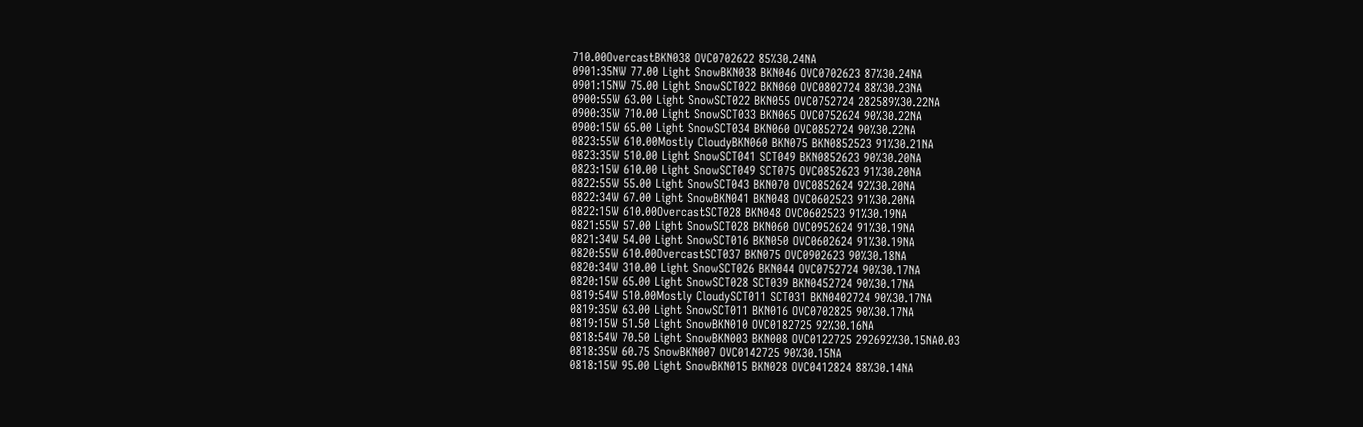710.00OvercastBKN038 OVC0702622 85%30.24NA
0901:35NW 77.00 Light SnowBKN038 BKN046 OVC0702623 87%30.24NA
0901:15NW 75.00 Light SnowSCT022 BKN060 OVC0802724 88%30.23NA
0900:55W 63.00 Light SnowSCT022 BKN055 OVC0752724 282589%30.22NA
0900:35W 710.00 Light SnowSCT033 BKN065 OVC0752624 90%30.22NA
0900:15W 65.00 Light SnowSCT034 BKN060 OVC0852724 90%30.22NA
0823:55W 610.00Mostly CloudyBKN060 BKN075 BKN0852523 91%30.21NA
0823:35W 510.00 Light SnowSCT041 SCT049 BKN0852623 90%30.20NA
0823:15W 610.00 Light SnowSCT049 SCT075 OVC0852623 91%30.20NA
0822:55W 55.00 Light SnowSCT043 BKN070 OVC0852624 92%30.20NA
0822:34W 67.00 Light SnowBKN041 BKN048 OVC0602523 91%30.20NA
0822:15W 610.00OvercastSCT028 BKN048 OVC0602523 91%30.19NA
0821:55W 57.00 Light SnowSCT028 BKN060 OVC0952624 91%30.19NA
0821:34W 54.00 Light SnowSCT016 BKN050 OVC0602624 91%30.19NA
0820:55W 610.00OvercastSCT037 BKN075 OVC0902623 90%30.18NA
0820:34W 310.00 Light SnowSCT026 BKN044 OVC0752724 90%30.17NA
0820:15W 65.00 Light SnowSCT028 SCT039 BKN0452724 90%30.17NA
0819:54W 510.00Mostly CloudySCT011 SCT031 BKN0402724 90%30.17NA
0819:35W 63.00 Light SnowSCT011 BKN016 OVC0702825 90%30.17NA
0819:15W 51.50 Light SnowBKN010 OVC0182725 92%30.16NA
0818:54W 70.50 Light SnowBKN003 BKN008 OVC0122725 292692%30.15NA0.03
0818:35W 60.75 SnowBKN007 OVC0142725 90%30.15NA
0818:15W 95.00 Light SnowBKN015 BKN028 OVC0412824 88%30.14NA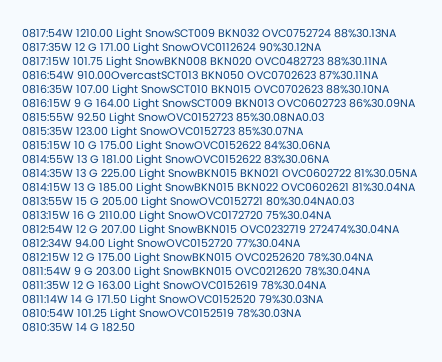0817:54W 1210.00 Light SnowSCT009 BKN032 OVC0752724 88%30.13NA
0817:35W 12 G 171.00 Light SnowOVC0112624 90%30.12NA
0817:15W 101.75 Light SnowBKN008 BKN020 OVC0482723 88%30.11NA
0816:54W 910.00OvercastSCT013 BKN050 OVC0702623 87%30.11NA
0816:35W 107.00 Light SnowSCT010 BKN015 OVC0702623 88%30.10NA
0816:15W 9 G 164.00 Light SnowSCT009 BKN013 OVC0602723 86%30.09NA
0815:55W 92.50 Light SnowOVC0152723 85%30.08NA0.03
0815:35W 123.00 Light SnowOVC0152723 85%30.07NA
0815:15W 10 G 175.00 Light SnowOVC0152622 84%30.06NA
0814:55W 13 G 181.00 Light SnowOVC0152622 83%30.06NA
0814:35W 13 G 225.00 Light SnowBKN015 BKN021 OVC0602722 81%30.05NA
0814:15W 13 G 185.00 Light SnowBKN015 BKN022 OVC0602621 81%30.04NA
0813:55W 15 G 205.00 Light SnowOVC0152721 80%30.04NA0.03
0813:15W 16 G 2110.00 Light SnowOVC0172720 75%30.04NA
0812:54W 12 G 207.00 Light SnowBKN015 OVC0232719 272474%30.04NA
0812:34W 94.00 Light SnowOVC0152720 77%30.04NA
0812:15W 12 G 175.00 Light SnowBKN015 OVC0252620 78%30.04NA
0811:54W 9 G 203.00 Light SnowBKN015 OVC0212620 78%30.04NA
0811:35W 12 G 163.00 Light SnowOVC0152619 78%30.04NA
0811:14W 14 G 171.50 Light SnowOVC0152520 79%30.03NA
0810:54W 101.25 Light SnowOVC0152519 78%30.03NA
0810:35W 14 G 182.50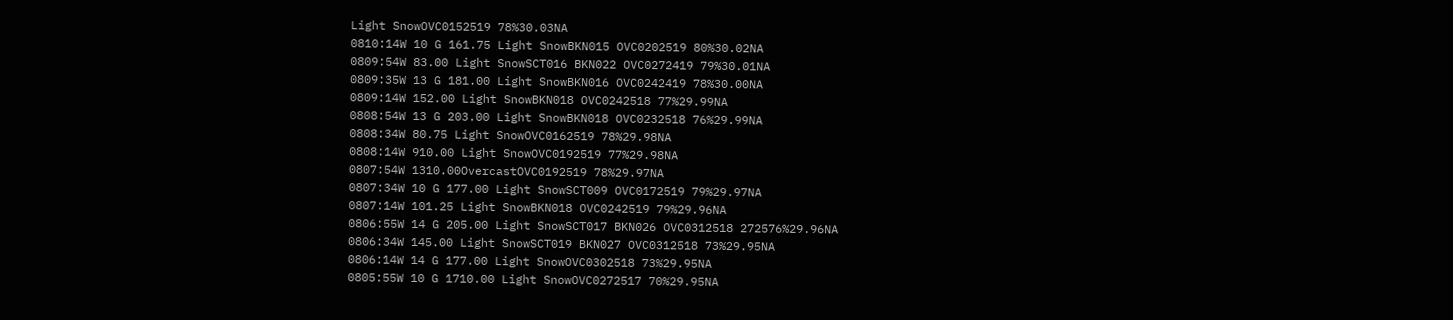Light SnowOVC0152519 78%30.03NA
0810:14W 10 G 161.75 Light SnowBKN015 OVC0202519 80%30.02NA
0809:54W 83.00 Light SnowSCT016 BKN022 OVC0272419 79%30.01NA
0809:35W 13 G 181.00 Light SnowBKN016 OVC0242419 78%30.00NA
0809:14W 152.00 Light SnowBKN018 OVC0242518 77%29.99NA
0808:54W 13 G 203.00 Light SnowBKN018 OVC0232518 76%29.99NA
0808:34W 80.75 Light SnowOVC0162519 78%29.98NA
0808:14W 910.00 Light SnowOVC0192519 77%29.98NA
0807:54W 1310.00OvercastOVC0192519 78%29.97NA
0807:34W 10 G 177.00 Light SnowSCT009 OVC0172519 79%29.97NA
0807:14W 101.25 Light SnowBKN018 OVC0242519 79%29.96NA
0806:55W 14 G 205.00 Light SnowSCT017 BKN026 OVC0312518 272576%29.96NA
0806:34W 145.00 Light SnowSCT019 BKN027 OVC0312518 73%29.95NA
0806:14W 14 G 177.00 Light SnowOVC0302518 73%29.95NA
0805:55W 10 G 1710.00 Light SnowOVC0272517 70%29.95NA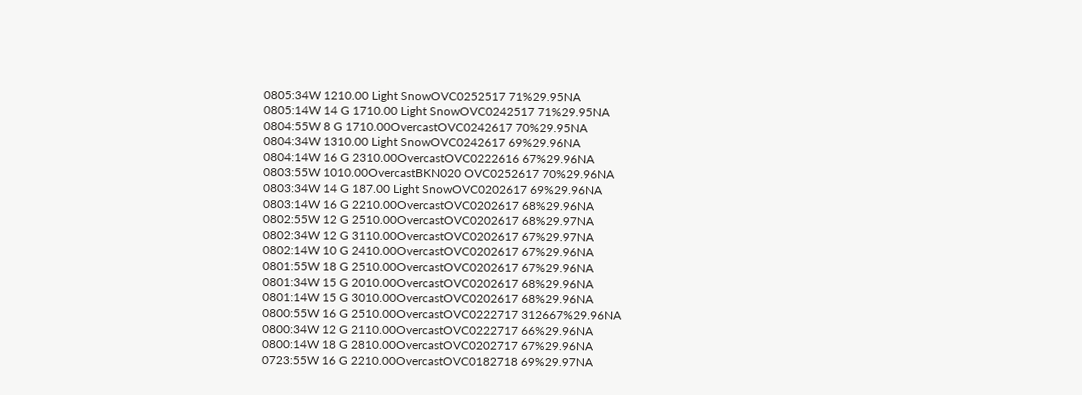0805:34W 1210.00 Light SnowOVC0252517 71%29.95NA
0805:14W 14 G 1710.00 Light SnowOVC0242517 71%29.95NA
0804:55W 8 G 1710.00OvercastOVC0242617 70%29.95NA
0804:34W 1310.00 Light SnowOVC0242617 69%29.96NA
0804:14W 16 G 2310.00OvercastOVC0222616 67%29.96NA
0803:55W 1010.00OvercastBKN020 OVC0252617 70%29.96NA
0803:34W 14 G 187.00 Light SnowOVC0202617 69%29.96NA
0803:14W 16 G 2210.00OvercastOVC0202617 68%29.96NA
0802:55W 12 G 2510.00OvercastOVC0202617 68%29.97NA
0802:34W 12 G 3110.00OvercastOVC0202617 67%29.97NA
0802:14W 10 G 2410.00OvercastOVC0202617 67%29.96NA
0801:55W 18 G 2510.00OvercastOVC0202617 67%29.96NA
0801:34W 15 G 2010.00OvercastOVC0202617 68%29.96NA
0801:14W 15 G 3010.00OvercastOVC0202617 68%29.96NA
0800:55W 16 G 2510.00OvercastOVC0222717 312667%29.96NA
0800:34W 12 G 2110.00OvercastOVC0222717 66%29.96NA
0800:14W 18 G 2810.00OvercastOVC0202717 67%29.96NA
0723:55W 16 G 2210.00OvercastOVC0182718 69%29.97NA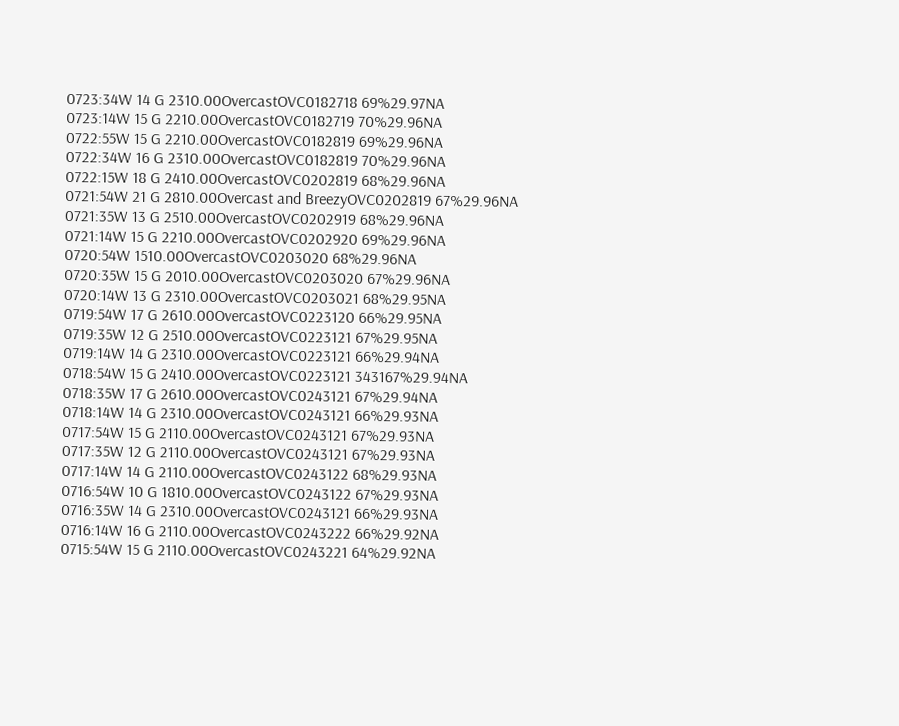0723:34W 14 G 2310.00OvercastOVC0182718 69%29.97NA
0723:14W 15 G 2210.00OvercastOVC0182719 70%29.96NA
0722:55W 15 G 2210.00OvercastOVC0182819 69%29.96NA
0722:34W 16 G 2310.00OvercastOVC0182819 70%29.96NA
0722:15W 18 G 2410.00OvercastOVC0202819 68%29.96NA
0721:54W 21 G 2810.00Overcast and BreezyOVC0202819 67%29.96NA
0721:35W 13 G 2510.00OvercastOVC0202919 68%29.96NA
0721:14W 15 G 2210.00OvercastOVC0202920 69%29.96NA
0720:54W 1510.00OvercastOVC0203020 68%29.96NA
0720:35W 15 G 2010.00OvercastOVC0203020 67%29.96NA
0720:14W 13 G 2310.00OvercastOVC0203021 68%29.95NA
0719:54W 17 G 2610.00OvercastOVC0223120 66%29.95NA
0719:35W 12 G 2510.00OvercastOVC0223121 67%29.95NA
0719:14W 14 G 2310.00OvercastOVC0223121 66%29.94NA
0718:54W 15 G 2410.00OvercastOVC0223121 343167%29.94NA
0718:35W 17 G 2610.00OvercastOVC0243121 67%29.94NA
0718:14W 14 G 2310.00OvercastOVC0243121 66%29.93NA
0717:54W 15 G 2110.00OvercastOVC0243121 67%29.93NA
0717:35W 12 G 2110.00OvercastOVC0243121 67%29.93NA
0717:14W 14 G 2110.00OvercastOVC0243122 68%29.93NA
0716:54W 10 G 1810.00OvercastOVC0243122 67%29.93NA
0716:35W 14 G 2310.00OvercastOVC0243121 66%29.93NA
0716:14W 16 G 2110.00OvercastOVC0243222 66%29.92NA
0715:54W 15 G 2110.00OvercastOVC0243221 64%29.92NA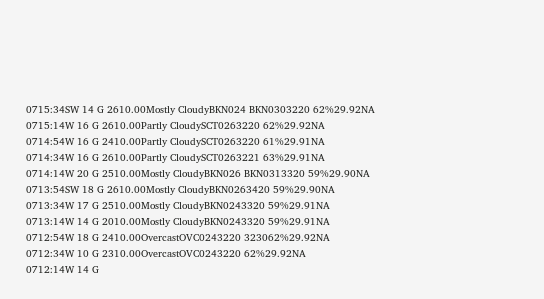0715:34SW 14 G 2610.00Mostly CloudyBKN024 BKN0303220 62%29.92NA
0715:14W 16 G 2610.00Partly CloudySCT0263220 62%29.92NA
0714:54W 16 G 2410.00Partly CloudySCT0263220 61%29.91NA
0714:34W 16 G 2610.00Partly CloudySCT0263221 63%29.91NA
0714:14W 20 G 2510.00Mostly CloudyBKN026 BKN0313320 59%29.90NA
0713:54SW 18 G 2610.00Mostly CloudyBKN0263420 59%29.90NA
0713:34W 17 G 2510.00Mostly CloudyBKN0243320 59%29.91NA
0713:14W 14 G 2010.00Mostly CloudyBKN0243320 59%29.91NA
0712:54W 18 G 2410.00OvercastOVC0243220 323062%29.92NA
0712:34W 10 G 2310.00OvercastOVC0243220 62%29.92NA
0712:14W 14 G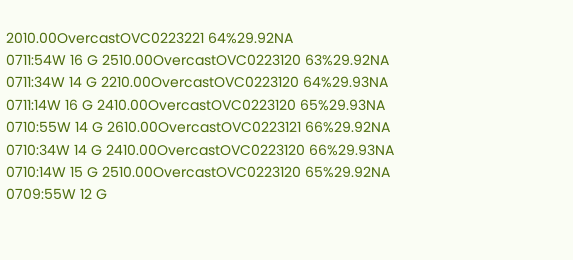2010.00OvercastOVC0223221 64%29.92NA
0711:54W 16 G 2510.00OvercastOVC0223120 63%29.92NA
0711:34W 14 G 2210.00OvercastOVC0223120 64%29.93NA
0711:14W 16 G 2410.00OvercastOVC0223120 65%29.93NA
0710:55W 14 G 2610.00OvercastOVC0223121 66%29.92NA
0710:34W 14 G 2410.00OvercastOVC0223120 66%29.93NA
0710:14W 15 G 2510.00OvercastOVC0223120 65%29.92NA
0709:55W 12 G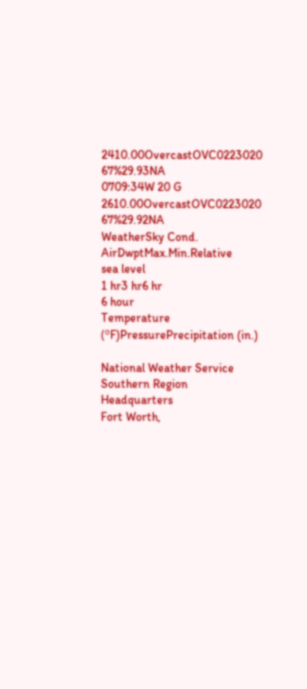2410.00OvercastOVC0223020 67%29.93NA
0709:34W 20 G 2610.00OvercastOVC0223020 67%29.92NA
WeatherSky Cond. AirDwptMax.Min.Relative
sea level
1 hr3 hr6 hr
6 hour
Temperature (ºF)PressurePrecipitation (in.)

National Weather Service
Southern Region Headquarters
Fort Worth,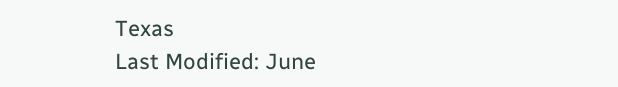Texas
Last Modified: June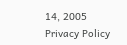14, 2005
Privacy Policy